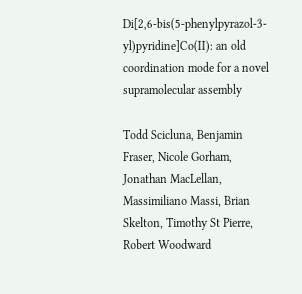Di[2,6-bis(5-phenylpyrazol-3-yl)pyridine]Co(II): an old coordination mode for a novel supramolecular assembly

Todd Scicluna, Benjamin Fraser, Nicole Gorham, Jonathan MacLellan, Massimiliano Massi, Brian Skelton, Timothy St Pierre, Robert Woodward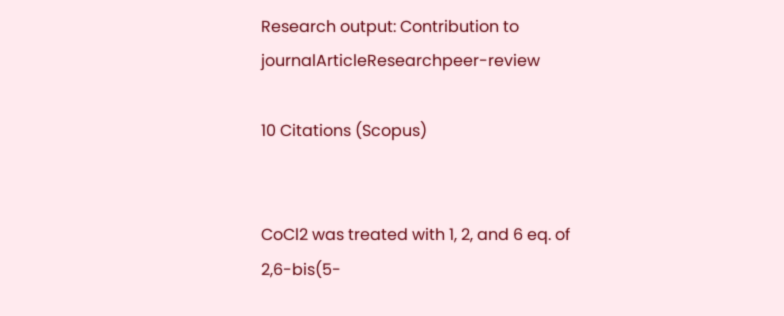Research output: Contribution to journalArticleResearchpeer-review

10 Citations (Scopus)


CoCl2 was treated with 1, 2, and 6 eq. of 2,6-bis(5-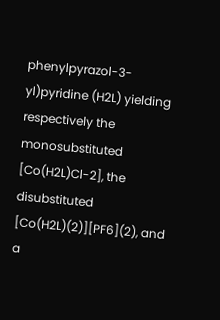phenylpyrazol-3-yl)pyridine (H2L) yielding respectively the monosubstituted [Co(H2L)Cl-2], the disubstituted [Co(H2L)(2)][PF6](2), and a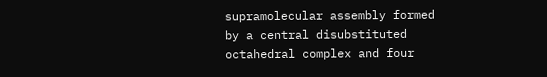supramolecular assembly formed by a central disubstituted octahedral complex and four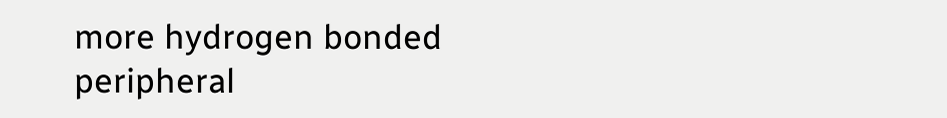more hydrogen bonded peripheral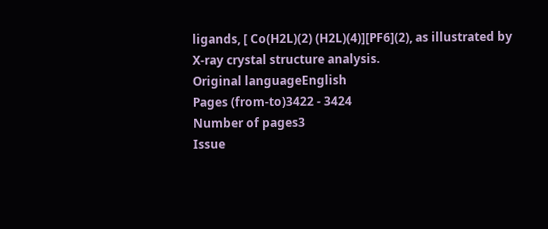ligands, [ Co(H2L)(2) (H2L)(4)][PF6](2), as illustrated by X-ray crystal structure analysis.
Original languageEnglish
Pages (from-to)3422 - 3424
Number of pages3
Issue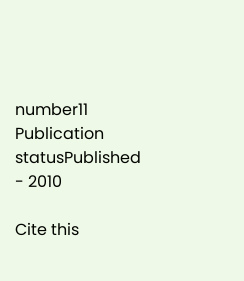number11
Publication statusPublished - 2010

Cite this